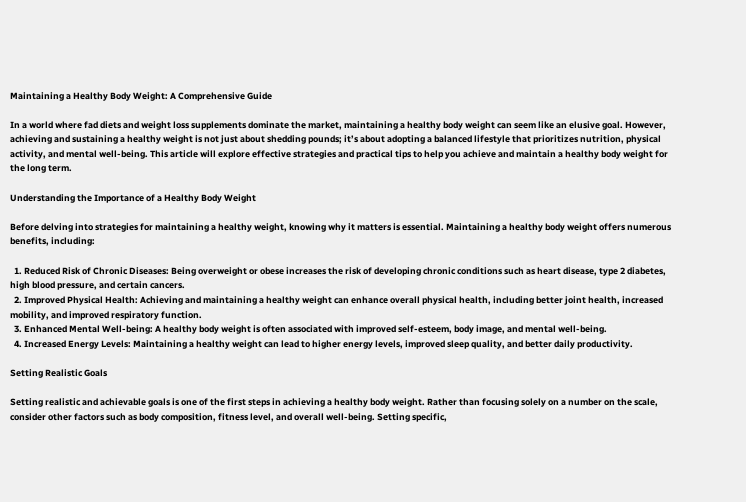Maintaining a Healthy Body Weight: A Comprehensive Guide

In a world where fad diets and weight loss supplements dominate the market, maintaining a healthy body weight can seem like an elusive goal. However, achieving and sustaining a healthy weight is not just about shedding pounds; it’s about adopting a balanced lifestyle that prioritizes nutrition, physical activity, and mental well-being. This article will explore effective strategies and practical tips to help you achieve and maintain a healthy body weight for the long term.

Understanding the Importance of a Healthy Body Weight

Before delving into strategies for maintaining a healthy weight, knowing why it matters is essential. Maintaining a healthy body weight offers numerous benefits, including:

  1. Reduced Risk of Chronic Diseases: Being overweight or obese increases the risk of developing chronic conditions such as heart disease, type 2 diabetes, high blood pressure, and certain cancers.
  2. Improved Physical Health: Achieving and maintaining a healthy weight can enhance overall physical health, including better joint health, increased mobility, and improved respiratory function.
  3. Enhanced Mental Well-being: A healthy body weight is often associated with improved self-esteem, body image, and mental well-being.
  4. Increased Energy Levels: Maintaining a healthy weight can lead to higher energy levels, improved sleep quality, and better daily productivity.

Setting Realistic Goals

Setting realistic and achievable goals is one of the first steps in achieving a healthy body weight. Rather than focusing solely on a number on the scale, consider other factors such as body composition, fitness level, and overall well-being. Setting specific,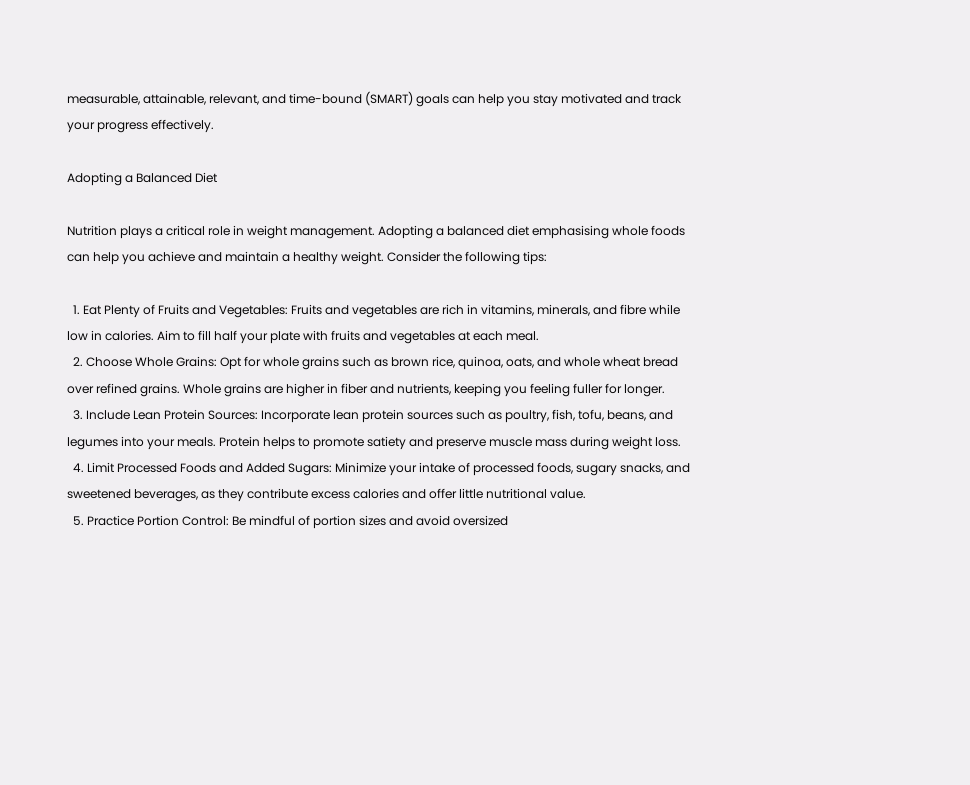measurable, attainable, relevant, and time-bound (SMART) goals can help you stay motivated and track your progress effectively.

Adopting a Balanced Diet

Nutrition plays a critical role in weight management. Adopting a balanced diet emphasising whole foods can help you achieve and maintain a healthy weight. Consider the following tips:

  1. Eat Plenty of Fruits and Vegetables: Fruits and vegetables are rich in vitamins, minerals, and fibre while low in calories. Aim to fill half your plate with fruits and vegetables at each meal.
  2. Choose Whole Grains: Opt for whole grains such as brown rice, quinoa, oats, and whole wheat bread over refined grains. Whole grains are higher in fiber and nutrients, keeping you feeling fuller for longer.
  3. Include Lean Protein Sources: Incorporate lean protein sources such as poultry, fish, tofu, beans, and legumes into your meals. Protein helps to promote satiety and preserve muscle mass during weight loss.
  4. Limit Processed Foods and Added Sugars: Minimize your intake of processed foods, sugary snacks, and sweetened beverages, as they contribute excess calories and offer little nutritional value.
  5. Practice Portion Control: Be mindful of portion sizes and avoid oversized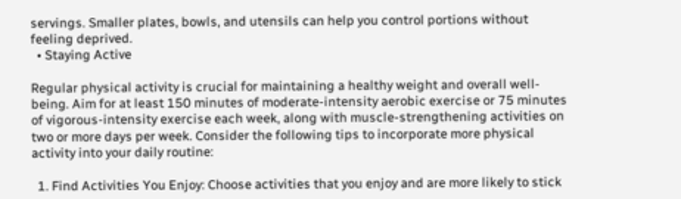servings. Smaller plates, bowls, and utensils can help you control portions without feeling deprived.
  • Staying Active

Regular physical activity is crucial for maintaining a healthy weight and overall well-being. Aim for at least 150 minutes of moderate-intensity aerobic exercise or 75 minutes of vigorous-intensity exercise each week, along with muscle-strengthening activities on two or more days per week. Consider the following tips to incorporate more physical activity into your daily routine:

  1. Find Activities You Enjoy: Choose activities that you enjoy and are more likely to stick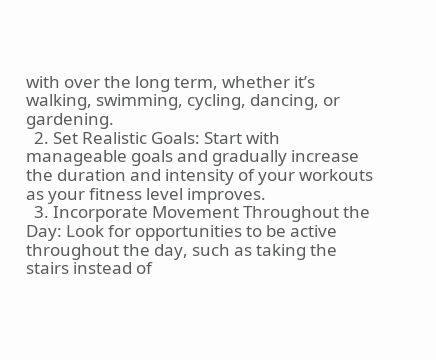with over the long term, whether it’s walking, swimming, cycling, dancing, or gardening.
  2. Set Realistic Goals: Start with manageable goals and gradually increase the duration and intensity of your workouts as your fitness level improves.
  3. Incorporate Movement Throughout the Day: Look for opportunities to be active throughout the day, such as taking the stairs instead of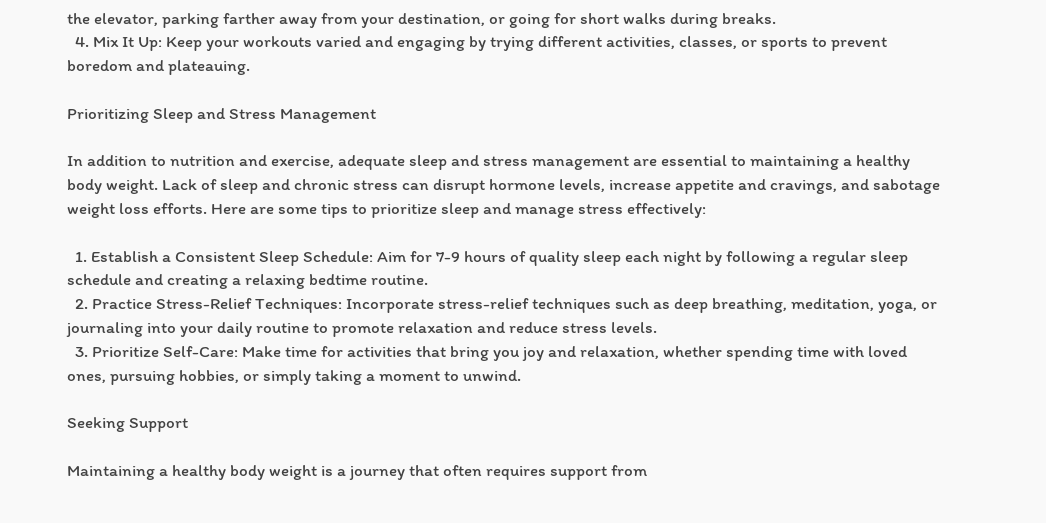the elevator, parking farther away from your destination, or going for short walks during breaks.
  4. Mix It Up: Keep your workouts varied and engaging by trying different activities, classes, or sports to prevent boredom and plateauing.

Prioritizing Sleep and Stress Management

In addition to nutrition and exercise, adequate sleep and stress management are essential to maintaining a healthy body weight. Lack of sleep and chronic stress can disrupt hormone levels, increase appetite and cravings, and sabotage weight loss efforts. Here are some tips to prioritize sleep and manage stress effectively:

  1. Establish a Consistent Sleep Schedule: Aim for 7-9 hours of quality sleep each night by following a regular sleep schedule and creating a relaxing bedtime routine.
  2. Practice Stress-Relief Techniques: Incorporate stress-relief techniques such as deep breathing, meditation, yoga, or journaling into your daily routine to promote relaxation and reduce stress levels.
  3. Prioritize Self-Care: Make time for activities that bring you joy and relaxation, whether spending time with loved ones, pursuing hobbies, or simply taking a moment to unwind.

Seeking Support

Maintaining a healthy body weight is a journey that often requires support from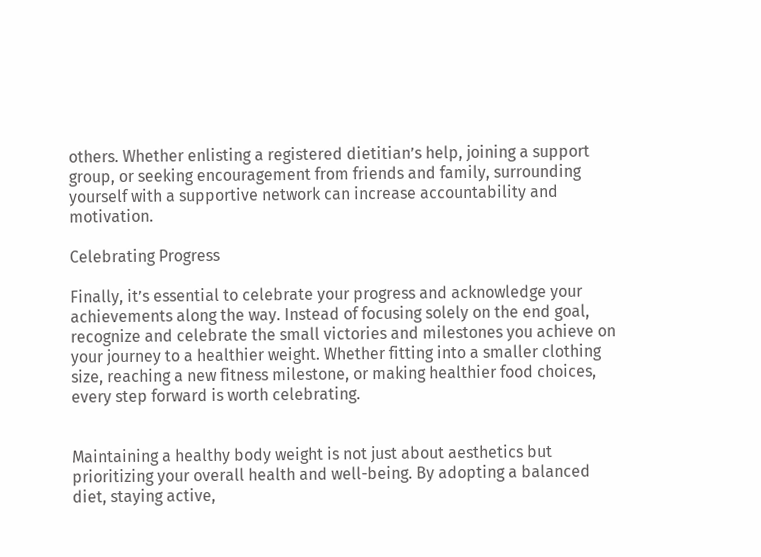others. Whether enlisting a registered dietitian’s help, joining a support group, or seeking encouragement from friends and family, surrounding yourself with a supportive network can increase accountability and motivation.

Celebrating Progress

Finally, it’s essential to celebrate your progress and acknowledge your achievements along the way. Instead of focusing solely on the end goal, recognize and celebrate the small victories and milestones you achieve on your journey to a healthier weight. Whether fitting into a smaller clothing size, reaching a new fitness milestone, or making healthier food choices, every step forward is worth celebrating.


Maintaining a healthy body weight is not just about aesthetics but prioritizing your overall health and well-being. By adopting a balanced diet, staying active,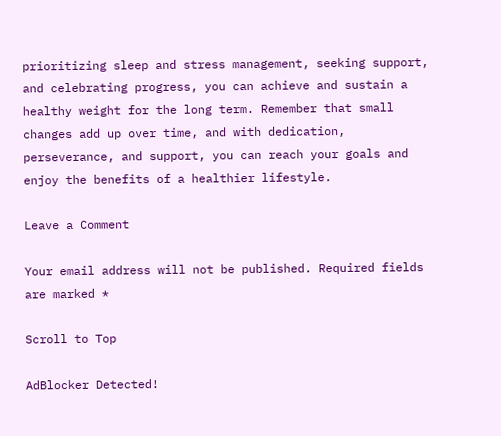prioritizing sleep and stress management, seeking support, and celebrating progress, you can achieve and sustain a healthy weight for the long term. Remember that small changes add up over time, and with dedication, perseverance, and support, you can reach your goals and enjoy the benefits of a healthier lifestyle.

Leave a Comment

Your email address will not be published. Required fields are marked *

Scroll to Top

AdBlocker Detected!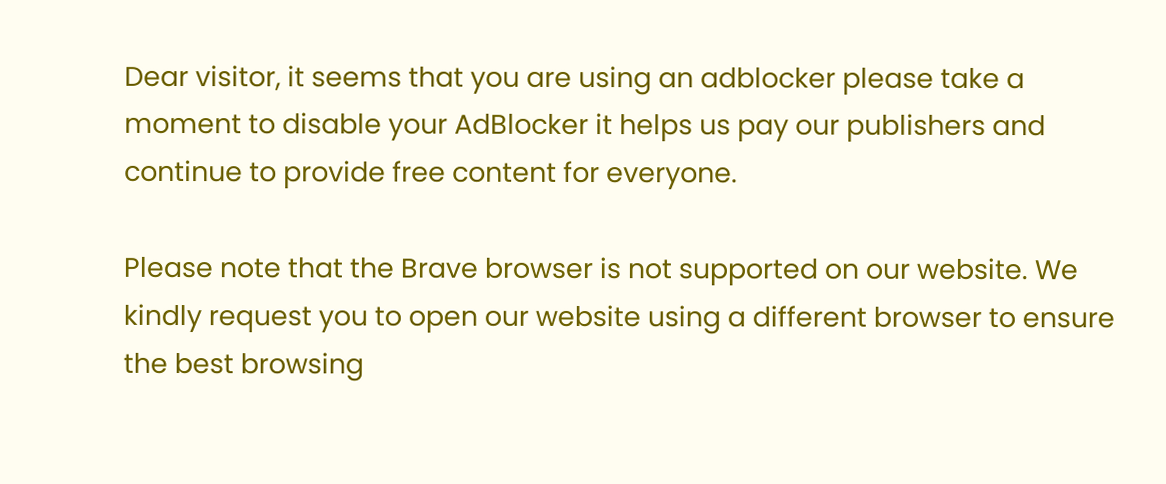Dear visitor, it seems that you are using an adblocker please take a moment to disable your AdBlocker it helps us pay our publishers and continue to provide free content for everyone.

Please note that the Brave browser is not supported on our website. We kindly request you to open our website using a different browser to ensure the best browsing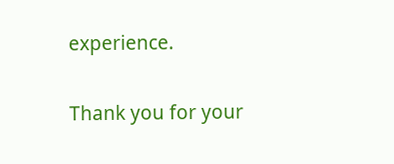experience.

Thank you for your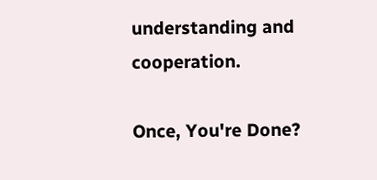understanding and cooperation.

Once, You're Done?